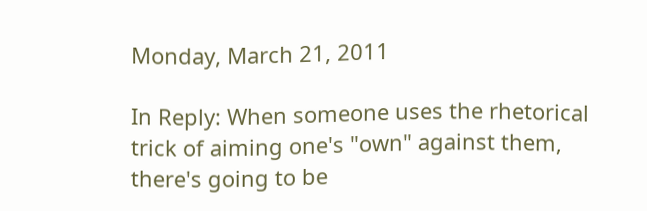Monday, March 21, 2011

In Reply: When someone uses the rhetorical trick of aiming one's "own" against them, there's going to be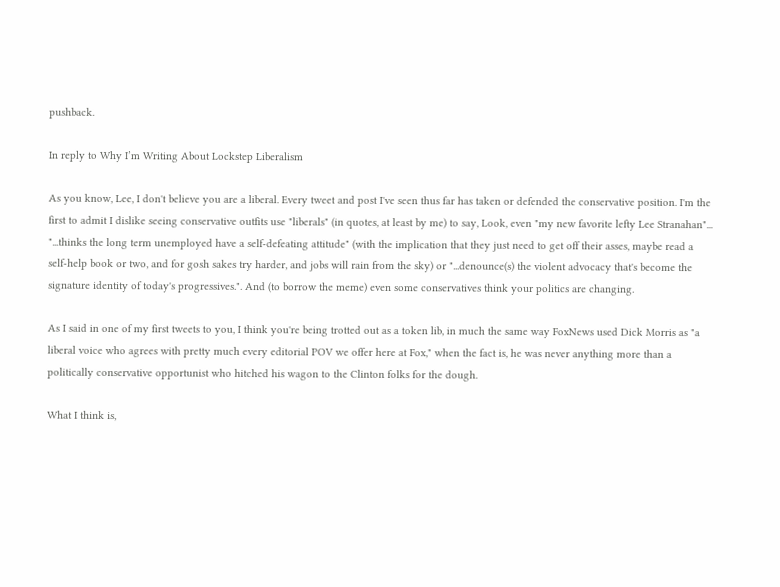pushback.

In reply to Why I’m Writing About Lockstep Liberalism

As you know, Lee, I don't believe you are a liberal. Every tweet and post I've seen thus far has taken or defended the conservative position. I'm the first to admit I dislike seeing conservative outfits use "liberals" (in quotes, at least by me) to say, Look, even "my new favorite lefty Lee Stranahan"... "...thinks the long term unemployed have a self-defeating attitude" (with the implication that they just need to get off their asses, maybe read a self-help book or two, and for gosh sakes try harder, and jobs will rain from the sky) or "...denounce(s) the violent advocacy that's become the signature identity of today's progressives.". And (to borrow the meme) even some conservatives think your politics are changing.

As I said in one of my first tweets to you, I think you're being trotted out as a token lib, in much the same way FoxNews used Dick Morris as "a liberal voice who agrees with pretty much every editorial POV we offer here at Fox," when the fact is, he was never anything more than a politically conservative opportunist who hitched his wagon to the Clinton folks for the dough.

What I think is,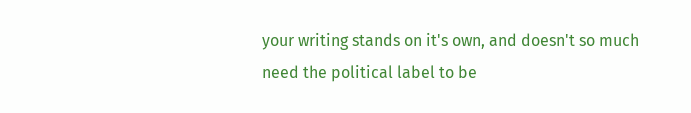your writing stands on it's own, and doesn't so much need the political label to be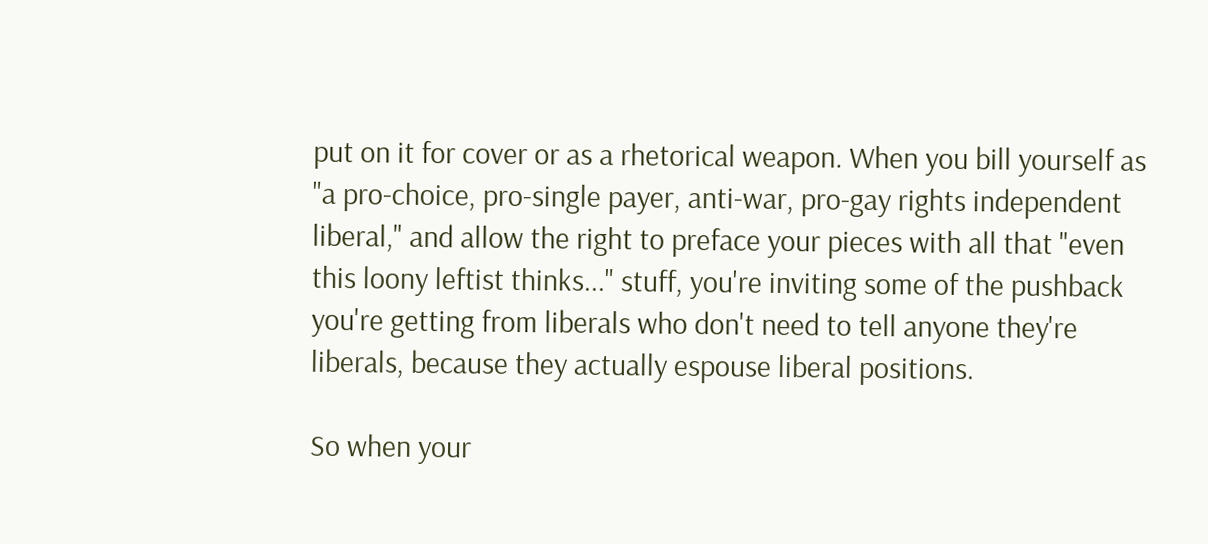put on it for cover or as a rhetorical weapon. When you bill yourself as "a pro-choice, pro-single payer, anti-war, pro-gay rights independent liberal," and allow the right to preface your pieces with all that "even this loony leftist thinks..." stuff, you're inviting some of the pushback you're getting from liberals who don't need to tell anyone they're liberals, because they actually espouse liberal positions.

So when your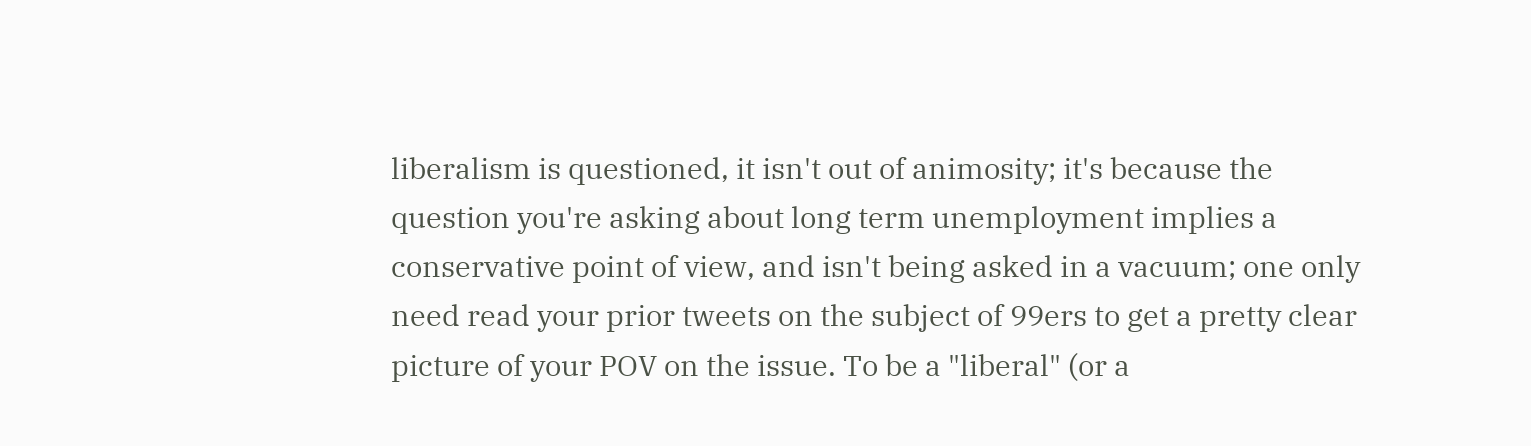liberalism is questioned, it isn't out of animosity; it's because the question you're asking about long term unemployment implies a conservative point of view, and isn't being asked in a vacuum; one only need read your prior tweets on the subject of 99ers to get a pretty clear picture of your POV on the issue. To be a "liberal" (or a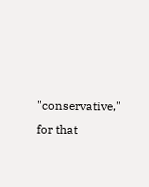"conservative," for that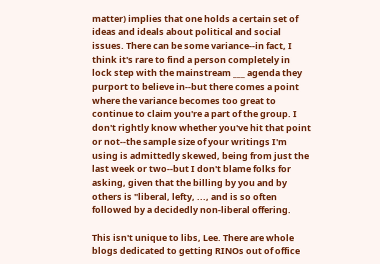matter) implies that one holds a certain set of ideas and ideals about political and social issues. There can be some variance--in fact, I think it's rare to find a person completely in lock step with the mainstream ___ agenda they purport to believe in--but there comes a point where the variance becomes too great to continue to claim you're a part of the group. I don't rightly know whether you've hit that point or not--the sample size of your writings I'm using is admittedly skewed, being from just the last week or two--but I don't blame folks for asking, given that the billing by you and by others is "liberal, lefty, ..., and is so often followed by a decidedly non-liberal offering.

This isn't unique to libs, Lee. There are whole blogs dedicated to getting RINOs out of office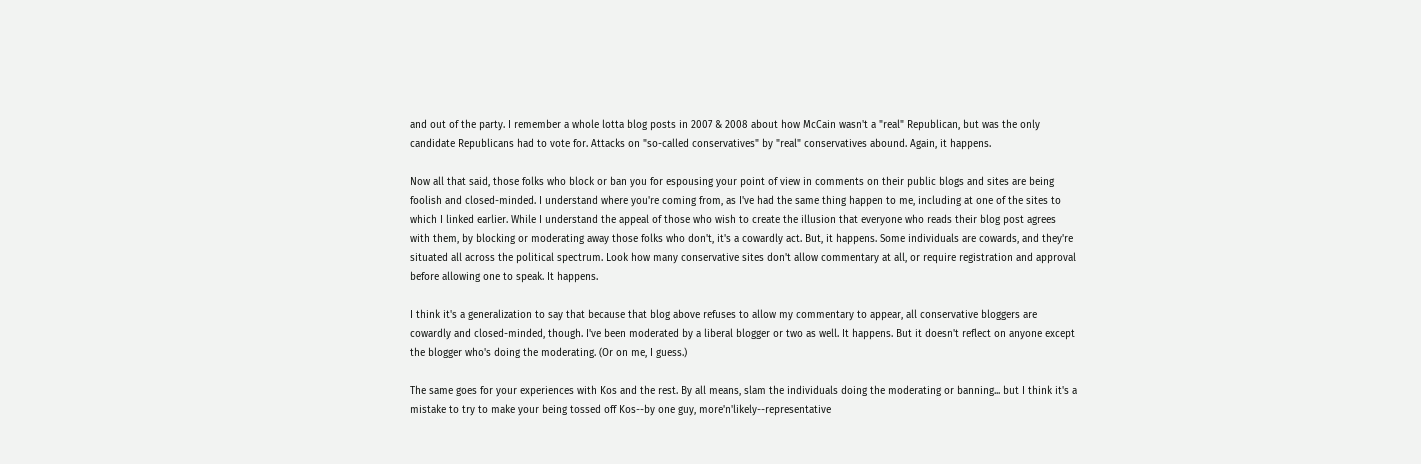and out of the party. I remember a whole lotta blog posts in 2007 & 2008 about how McCain wasn't a "real" Republican, but was the only candidate Republicans had to vote for. Attacks on "so-called conservatives" by "real" conservatives abound. Again, it happens.

Now all that said, those folks who block or ban you for espousing your point of view in comments on their public blogs and sites are being foolish and closed-minded. I understand where you're coming from, as I've had the same thing happen to me, including at one of the sites to which I linked earlier. While I understand the appeal of those who wish to create the illusion that everyone who reads their blog post agrees with them, by blocking or moderating away those folks who don't, it's a cowardly act. But, it happens. Some individuals are cowards, and they're situated all across the political spectrum. Look how many conservative sites don't allow commentary at all, or require registration and approval before allowing one to speak. It happens.

I think it's a generalization to say that because that blog above refuses to allow my commentary to appear, all conservative bloggers are cowardly and closed-minded, though. I've been moderated by a liberal blogger or two as well. It happens. But it doesn't reflect on anyone except the blogger who's doing the moderating. (Or on me, I guess.)

The same goes for your experiences with Kos and the rest. By all means, slam the individuals doing the moderating or banning... but I think it's a mistake to try to make your being tossed off Kos--by one guy, more'n'likely--representative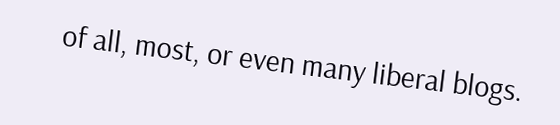of all, most, or even many liberal blogs.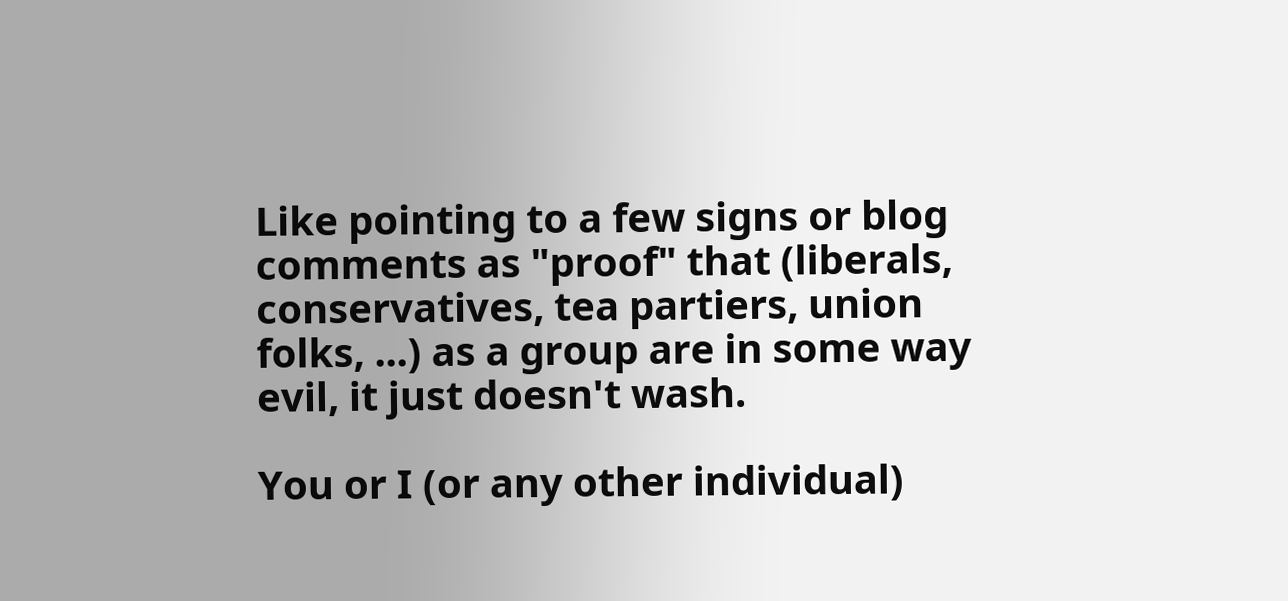Like pointing to a few signs or blog comments as "proof" that (liberals, conservatives, tea partiers, union folks, ...) as a group are in some way evil, it just doesn't wash.

You or I (or any other individual)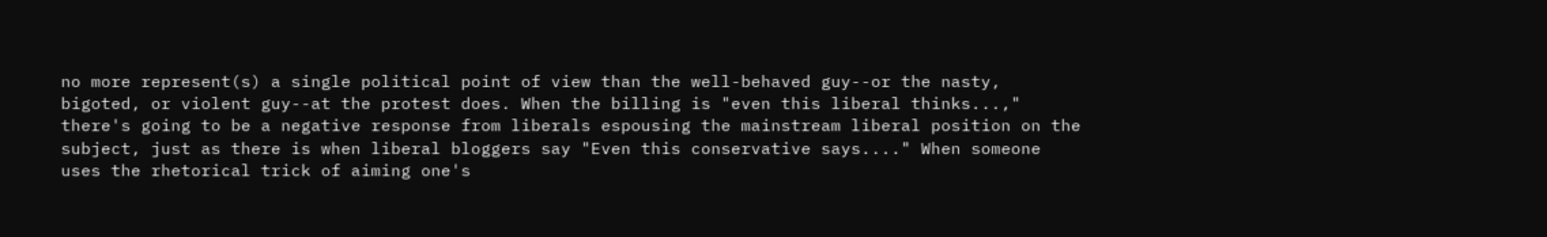no more represent(s) a single political point of view than the well-behaved guy--or the nasty, bigoted, or violent guy--at the protest does. When the billing is "even this liberal thinks...," there's going to be a negative response from liberals espousing the mainstream liberal position on the subject, just as there is when liberal bloggers say "Even this conservative says...." When someone uses the rhetorical trick of aiming one's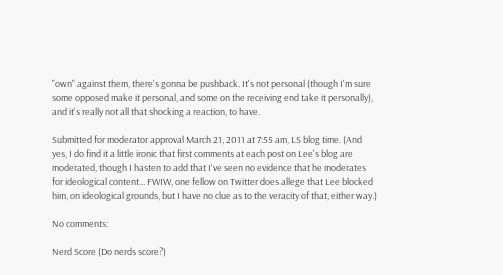"own" against them, there's gonna be pushback. It's not personal (though I'm sure some opposed make it personal, and some on the receiving end take it personally), and it's really not all that shocking a reaction, to have.

Submitted for moderator approval March 21, 2011 at 7:55 am, LS blog time. (And yes, I do find it a little ironic that first comments at each post on Lee's blog are moderated, though I hasten to add that I've seen no evidence that he moderates for ideological content... FWIW, one fellow on Twitter does allege that Lee blocked him, on ideological grounds, but I have no clue as to the veracity of that, either way.)

No comments:

Nerd Score (Do nerds score?)